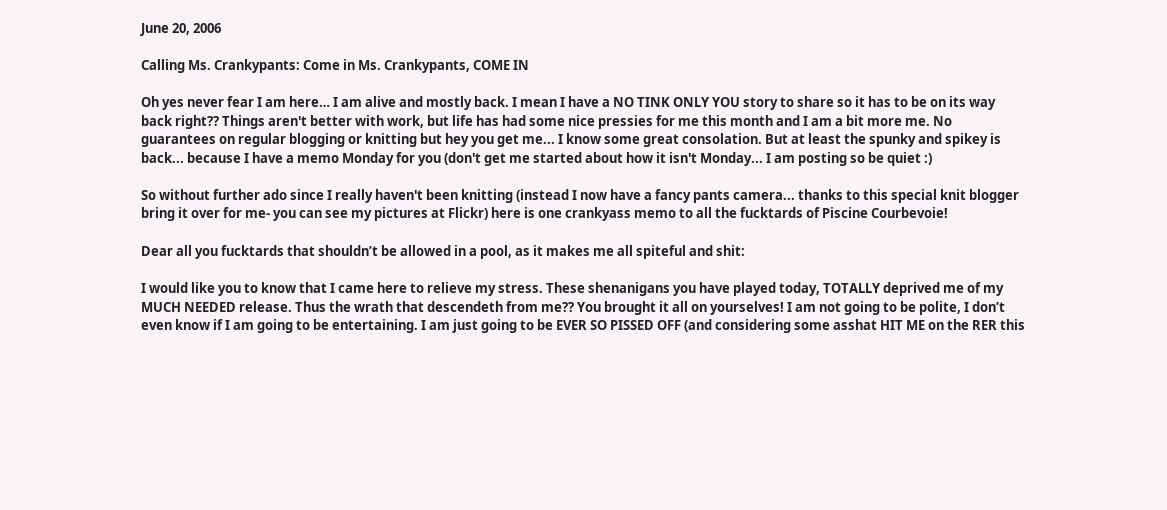June 20, 2006

Calling Ms. Crankypants: Come in Ms. Crankypants, COME IN

Oh yes never fear I am here… I am alive and mostly back. I mean I have a NO TINK ONLY YOU story to share so it has to be on its way back right?? Things aren't better with work, but life has had some nice pressies for me this month and I am a bit more me. No guarantees on regular blogging or knitting but hey you get me... I know some great consolation. But at least the spunky and spikey is back... because I have a memo Monday for you (don't get me started about how it isn't Monday... I am posting so be quiet :)

So without further ado since I really haven't been knitting (instead I now have a fancy pants camera... thanks to this special knit blogger bring it over for me- you can see my pictures at Flickr) here is one crankyass memo to all the fucktards of Piscine Courbevoie!

Dear all you fucktards that shouldn’t be allowed in a pool, as it makes me all spiteful and shit:

I would like you to know that I came here to relieve my stress. These shenanigans you have played today, TOTALLY deprived me of my MUCH NEEDED release. Thus the wrath that descendeth from me?? You brought it all on yourselves! I am not going to be polite, I don’t even know if I am going to be entertaining. I am just going to be EVER SO PISSED OFF (and considering some asshat HIT ME on the RER this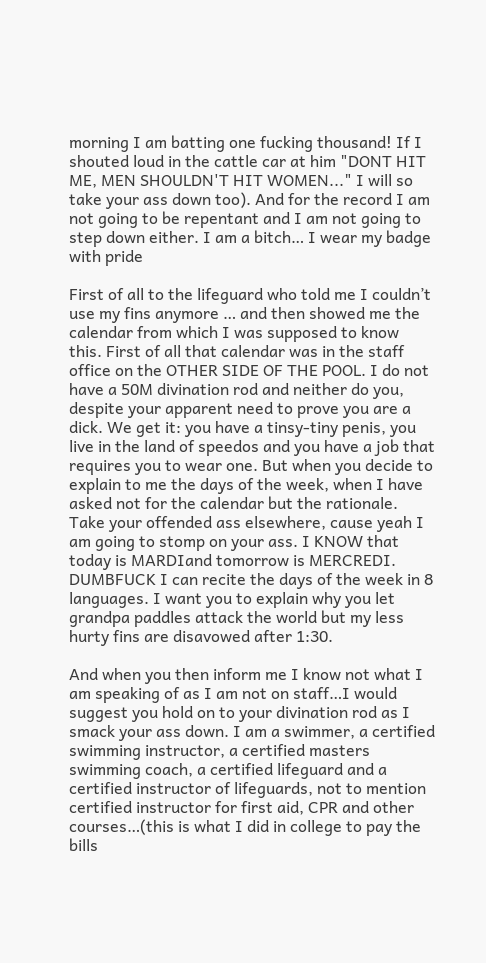morning I am batting one fucking thousand! If I shouted loud in the cattle car at him "DONT HIT ME, MEN SHOULDN'T HIT WOMEN..." I will so take your ass down too). And for the record I am not going to be repentant and I am not going to step down either. I am a bitch… I wear my badge with pride

First of all to the lifeguard who told me I couldn’t use my fins anymore … and then showed me the calendar from which I was supposed to know this. First of all that calendar was in the staff office on the OTHER SIDE OF THE POOL. I do not have a 50M divination rod and neither do you, despite your apparent need to prove you are a dick. We get it: you have a tinsy-tiny penis, you live in the land of speedos and you have a job that requires you to wear one. But when you decide to explain to me the days of the week, when I have asked not for the calendar but the rationale. Take your offended ass elsewhere, cause yeah I am going to stomp on your ass. I KNOW that today is MARDIand tomorrow is MERCREDI. DUMBFUCK I can recite the days of the week in 8 languages. I want you to explain why you let grandpa paddles attack the world but my less hurty fins are disavowed after 1:30.

And when you then inform me I know not what I am speaking of as I am not on staff…I would suggest you hold on to your divination rod as I smack your ass down. I am a swimmer, a certified swimming instructor, a certified masters swimming coach, a certified lifeguard and a certified instructor of lifeguards, not to mention certified instructor for first aid, CPR and other courses…(this is what I did in college to pay the bills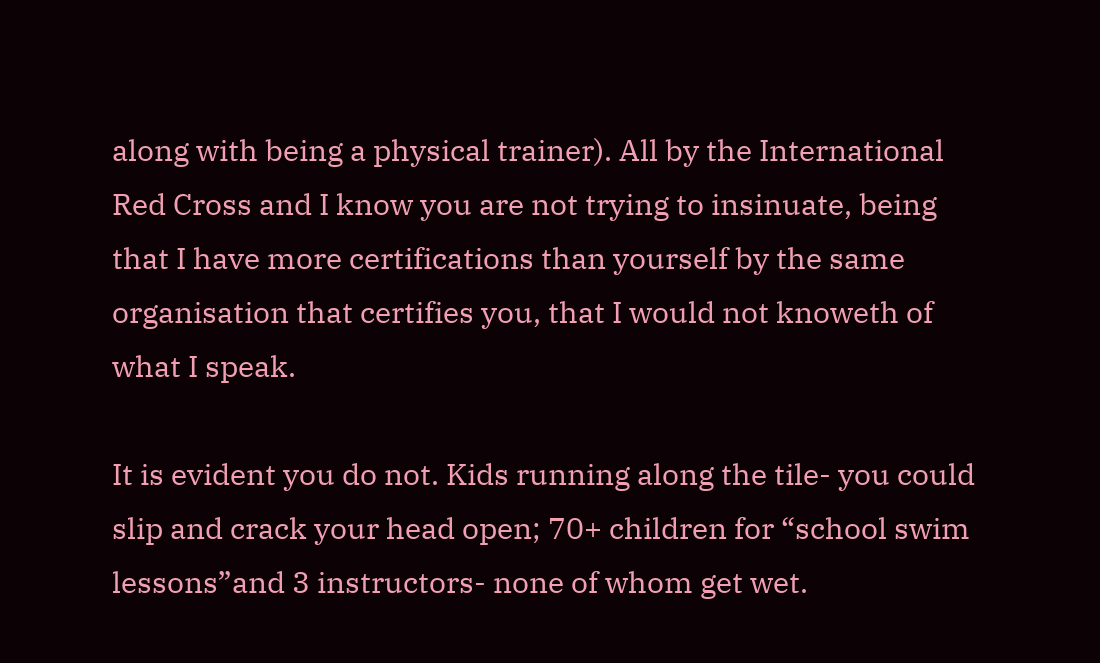along with being a physical trainer). All by the International Red Cross and I know you are not trying to insinuate, being that I have more certifications than yourself by the same organisation that certifies you, that I would not knoweth of what I speak.

It is evident you do not. Kids running along the tile- you could slip and crack your head open; 70+ children for “school swim lessons”and 3 instructors- none of whom get wet.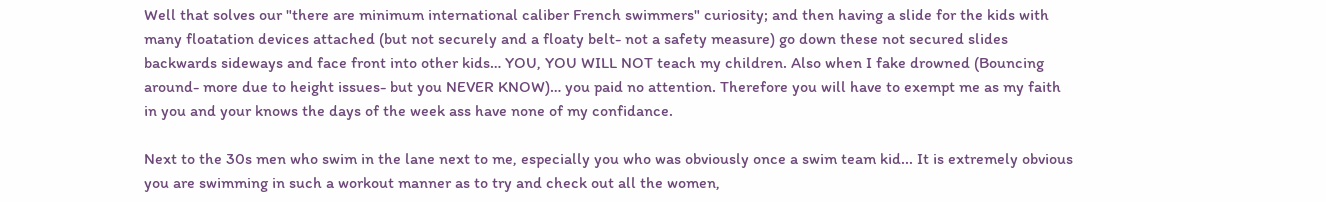Well that solves our "there are minimum international caliber French swimmers" curiosity; and then having a slide for the kids with many floatation devices attached (but not securely and a floaty belt- not a safety measure) go down these not secured slides backwards sideways and face front into other kids… YOU, YOU WILL NOT teach my children. Also when I fake drowned (Bouncing around- more due to height issues- but you NEVER KNOW)… you paid no attention. Therefore you will have to exempt me as my faith in you and your knows the days of the week ass have none of my confidance.

Next to the 30s men who swim in the lane next to me, especially you who was obviously once a swim team kid... It is extremely obvious you are swimming in such a workout manner as to try and check out all the women,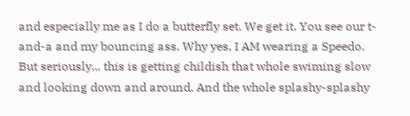and especially me as I do a butterfly set. We get it. You see our t-and-a and my bouncing ass. Why yes, I AM wearing a Speedo. But seriously... this is getting childish that whole swiming slow and looking down and around. And the whole splashy-splashy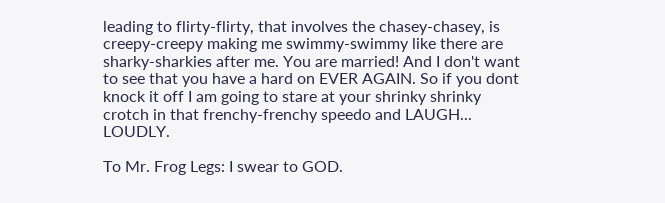leading to flirty-flirty, that involves the chasey-chasey, is creepy-creepy making me swimmy-swimmy like there are sharky-sharkies after me. You are married! And I don't want to see that you have a hard on EVER AGAIN. So if you dont knock it off I am going to stare at your shrinky shrinky crotch in that frenchy-frenchy speedo and LAUGH... LOUDLY.

To Mr. Frog Legs: I swear to GOD.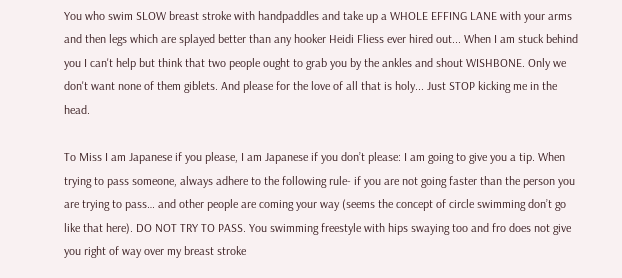You who swim SLOW breast stroke with handpaddles and take up a WHOLE EFFING LANE with your arms and then legs which are splayed better than any hooker Heidi Fliess ever hired out... When I am stuck behind you I can't help but think that two people ought to grab you by the ankles and shout WISHBONE. Only we don't want none of them giblets. And please for the love of all that is holy... Just STOP kicking me in the head.

To Miss I am Japanese if you please, I am Japanese if you don’t please: I am going to give you a tip. When trying to pass someone, always adhere to the following rule- if you are not going faster than the person you are trying to pass… and other people are coming your way (seems the concept of circle swimming don’t go like that here). DO NOT TRY TO PASS. You swimming freestyle with hips swaying too and fro does not give you right of way over my breast stroke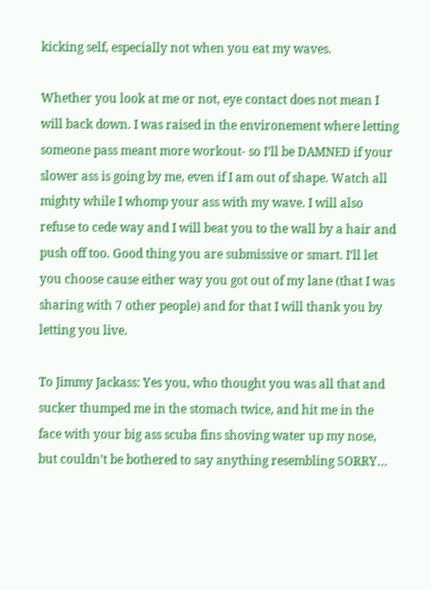kicking self, especially not when you eat my waves.

Whether you look at me or not, eye contact does not mean I will back down. I was raised in the environement where letting someone pass meant more workout- so I’ll be DAMNED if your slower ass is going by me, even if I am out of shape. Watch all mighty while I whomp your ass with my wave. I will also refuse to cede way and I will beat you to the wall by a hair and push off too. Good thing you are submissive or smart. I’ll let you choose cause either way you got out of my lane (that I was sharing with 7 other people) and for that I will thank you by letting you live.

To Jimmy Jackass: Yes you, who thought you was all that and sucker thumped me in the stomach twice, and hit me in the face with your big ass scuba fins shoving water up my nose, but couldn’t be bothered to say anything resembling SORRY…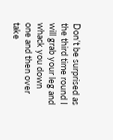Don’t be surprised as the third time round I will grab your leg and whack you down one and then over take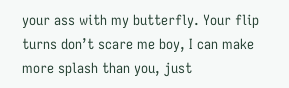your ass with my butterfly. Your flip turns don’t scare me boy, I can make more splash than you, just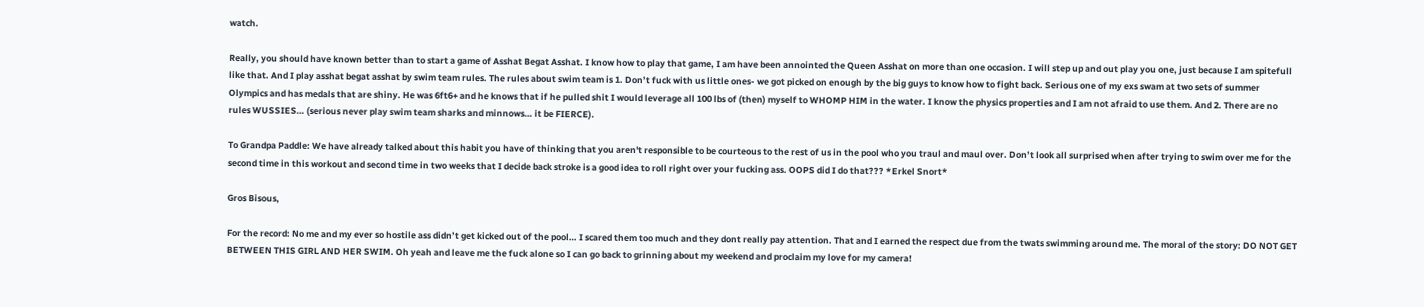watch.

Really, you should have known better than to start a game of Asshat Begat Asshat. I know how to play that game, I am have been annointed the Queen Asshat on more than one occasion. I will step up and out play you one, just because I am spitefull like that. And I play asshat begat asshat by swim team rules. The rules about swim team is 1. Don’t fuck with us little ones- we got picked on enough by the big guys to know how to fight back. Serious one of my exs swam at two sets of summer Olympics and has medals that are shiny. He was 6ft6+ and he knows that if he pulled shit I would leverage all 100 lbs of (then) myself to WHOMP HIM in the water. I know the physics properties and I am not afraid to use them. And 2. There are no rules WUSSIES… (serious never play swim team sharks and minnows… it be FIERCE).

To Grandpa Paddle: We have already talked about this habit you have of thinking that you aren't responsible to be courteous to the rest of us in the pool who you traul and maul over. Don’t look all surprised when after trying to swim over me for the second time in this workout and second time in two weeks that I decide back stroke is a good idea to roll right over your fucking ass. OOPS did I do that??? *Erkel Snort*

Gros Bisous,

For the record: No me and my ever so hostile ass didn’t get kicked out of the pool… I scared them too much and they dont really pay attention. That and I earned the respect due from the twats swimming around me. The moral of the story: DO NOT GET BETWEEN THIS GIRL AND HER SWIM. Oh yeah and leave me the fuck alone so I can go back to grinning about my weekend and proclaim my love for my camera!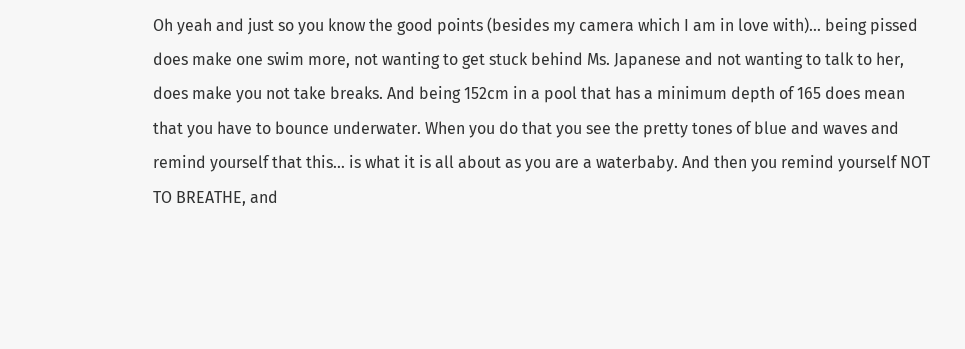Oh yeah and just so you know the good points (besides my camera which I am in love with)… being pissed does make one swim more, not wanting to get stuck behind Ms. Japanese and not wanting to talk to her, does make you not take breaks. And being 152cm in a pool that has a minimum depth of 165 does mean that you have to bounce underwater. When you do that you see the pretty tones of blue and waves and remind yourself that this… is what it is all about as you are a waterbaby. And then you remind yourself NOT TO BREATHE, and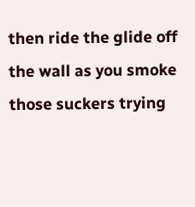then ride the glide off the wall as you smoke those suckers trying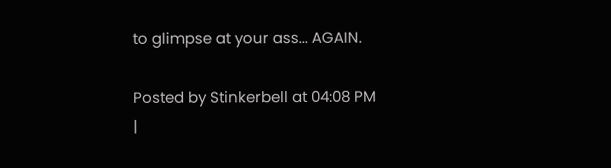to glimpse at your ass... AGAIN.

Posted by Stinkerbell at 04:08 PM |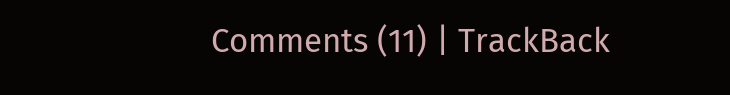Comments (11) | TrackBack